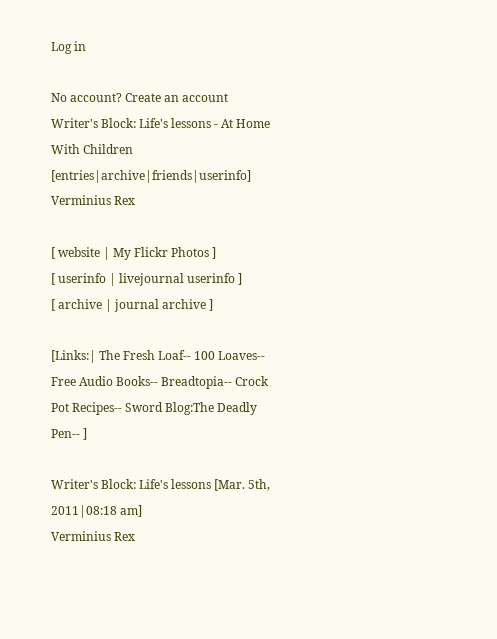Log in

No account? Create an account
Writer's Block: Life's lessons - At Home With Children [entries|archive|friends|userinfo]
Verminius Rex

[ website | My Flickr Photos ]
[ userinfo | livejournal userinfo ]
[ archive | journal archive ]

[Links:| The Fresh Loaf-- 100 Loaves-- Free Audio Books-- Breadtopia-- Crock Pot Recipes-- Sword Blog:The Deadly Pen-- ]

Writer's Block: Life's lessons [Mar. 5th, 2011|08:18 am]
Verminius Rex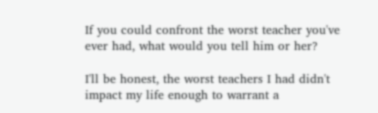If you could confront the worst teacher you've ever had, what would you tell him or her?

I'll be honest, the worst teachers I had didn't impact my life enough to warrant a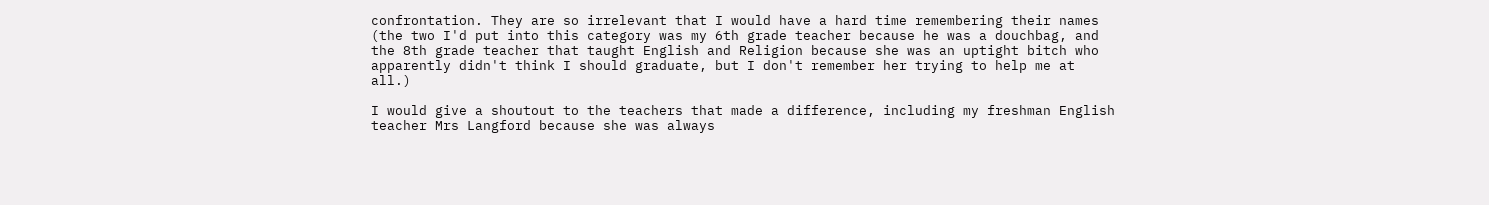confrontation. They are so irrelevant that I would have a hard time remembering their names (the two I'd put into this category was my 6th grade teacher because he was a douchbag, and the 8th grade teacher that taught English and Religion because she was an uptight bitch who apparently didn't think I should graduate, but I don't remember her trying to help me at all.)

I would give a shoutout to the teachers that made a difference, including my freshman English teacher Mrs Langford because she was always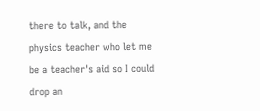there to talk, and the physics teacher who let me be a teacher's aid so I could drop an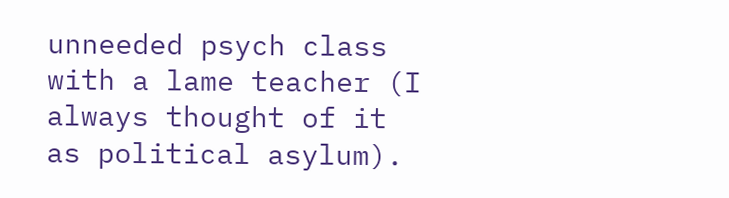unneeded psych class with a lame teacher (I always thought of it as political asylum).